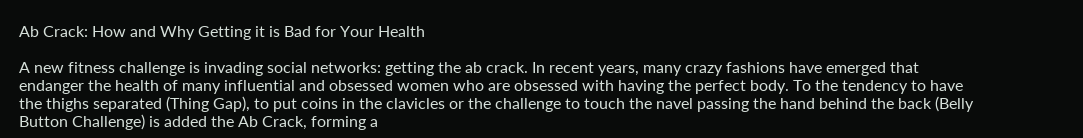Ab Crack: How and Why Getting it is Bad for Your Health

A new fitness challenge is invading social networks: getting the ab crack. In recent years, many crazy fashions have emerged that endanger the health of many influential and obsessed women who are obsessed with having the perfect body. To the tendency to have the thighs separated (Thing Gap), to put coins in the clavicles or the challenge to touch the navel passing the hand behind the back (Belly Button Challenge) is added the Ab Crack, forming a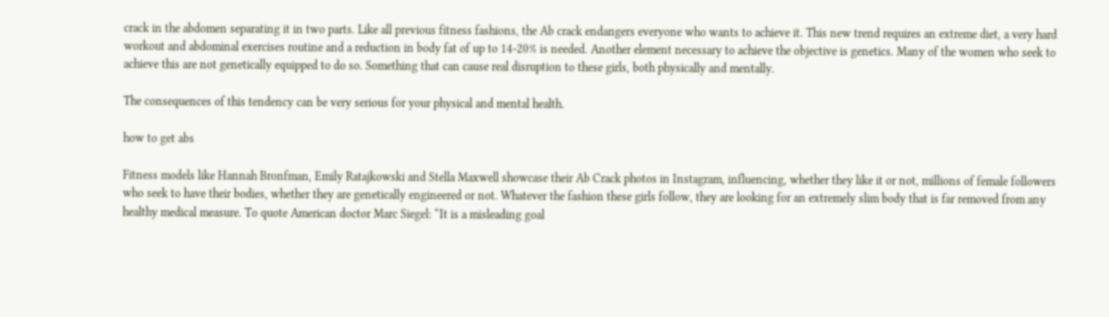crack in the abdomen separating it in two parts. Like all previous fitness fashions, the Ab crack endangers everyone who wants to achieve it. This new trend requires an extreme diet, a very hard workout and abdominal exercises routine and a reduction in body fat of up to 14-20% is needed. Another element necessary to achieve the objective is genetics. Many of the women who seek to achieve this are not genetically equipped to do so. Something that can cause real disruption to these girls, both physically and mentally.

The consequences of this tendency can be very serious for your physical and mental health.

how to get abs

Fitness models like Hannah Bronfman, Emily Ratajkowski and Stella Maxwell showcase their Ab Crack photos in Instagram, influencing, whether they like it or not, millions of female followers who seek to have their bodies, whether they are genetically engineered or not. Whatever the fashion these girls follow, they are looking for an extremely slim body that is far removed from any healthy medical measure. To quote American doctor Marc Siegel: “It is a misleading goal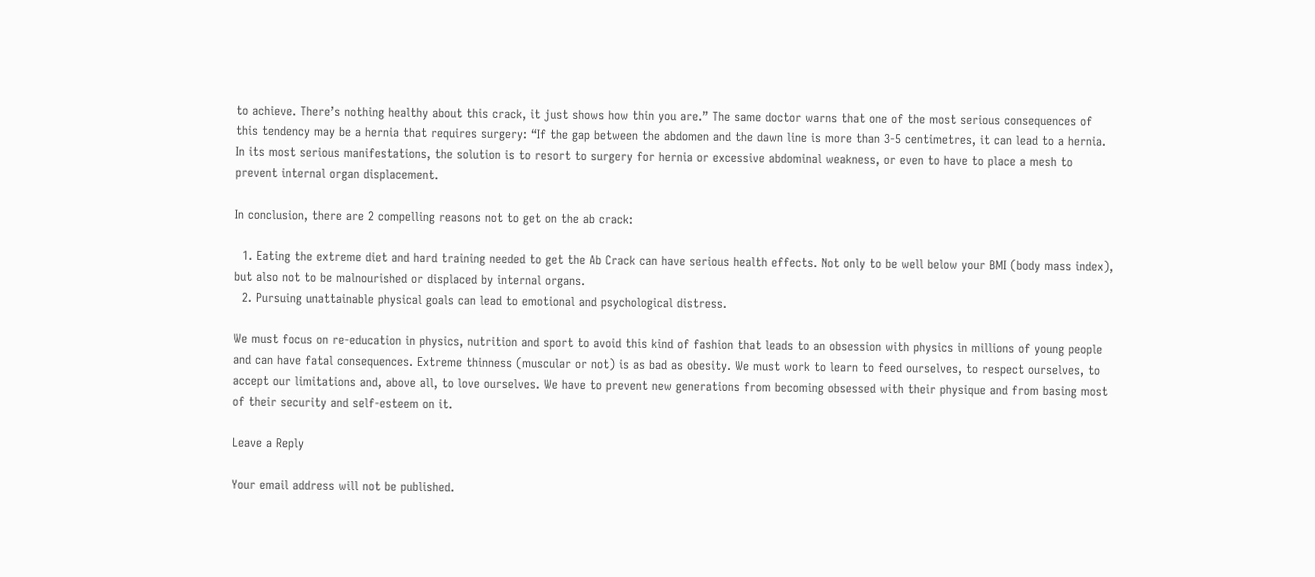to achieve. There’s nothing healthy about this crack, it just shows how thin you are.” The same doctor warns that one of the most serious consequences of this tendency may be a hernia that requires surgery: “If the gap between the abdomen and the dawn line is more than 3-5 centimetres, it can lead to a hernia. In its most serious manifestations, the solution is to resort to surgery for hernia or excessive abdominal weakness, or even to have to place a mesh to prevent internal organ displacement.

In conclusion, there are 2 compelling reasons not to get on the ab crack:

  1. Eating the extreme diet and hard training needed to get the Ab Crack can have serious health effects. Not only to be well below your BMI (body mass index), but also not to be malnourished or displaced by internal organs.
  2. Pursuing unattainable physical goals can lead to emotional and psychological distress.

We must focus on re-education in physics, nutrition and sport to avoid this kind of fashion that leads to an obsession with physics in millions of young people and can have fatal consequences. Extreme thinness (muscular or not) is as bad as obesity. We must work to learn to feed ourselves, to respect ourselves, to accept our limitations and, above all, to love ourselves. We have to prevent new generations from becoming obsessed with their physique and from basing most of their security and self-esteem on it.

Leave a Reply

Your email address will not be published.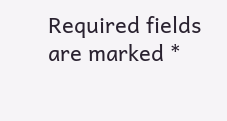Required fields are marked *